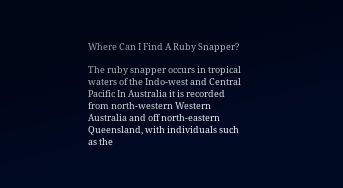Where Can I Find A Ruby Snapper?

The ruby snapper occurs in tropical waters of the Indo-west and Central Pacific In Australia it is recorded from north-western Western Australia and off north-eastern Queensland, with individuals such as the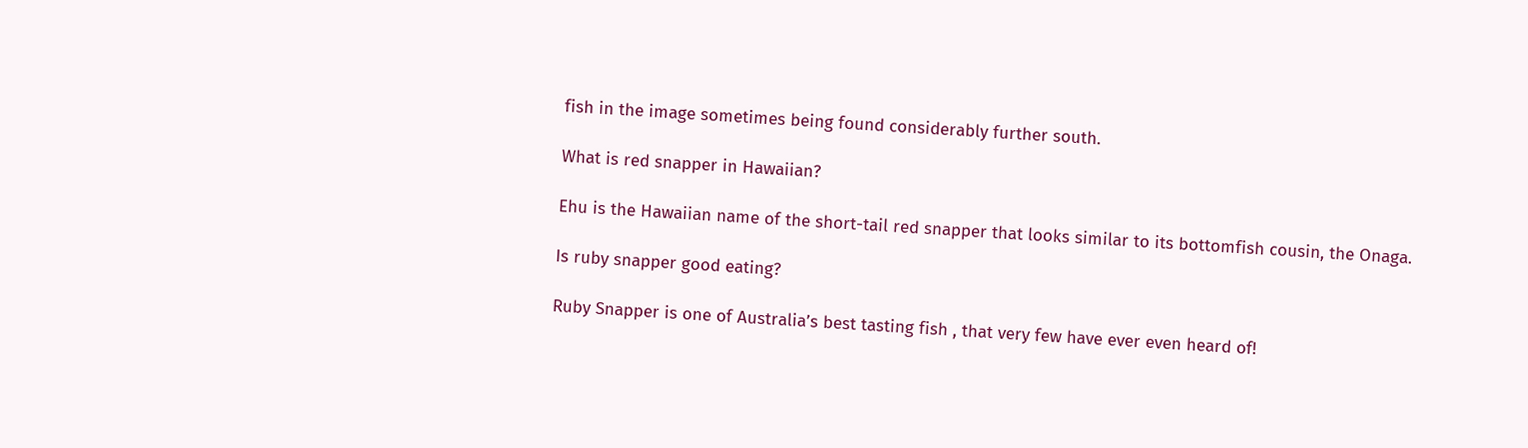fish in the image sometimes being found considerably further south.

What is red snapper in Hawaiian?

Ehu is the Hawaiian name of the short-tail red snapper that looks similar to its bottomfish cousin, the Onaga.

Is ruby snapper good eating?

Ruby Snapper is one of Australia’s best tasting fish , that very few have ever even heard of!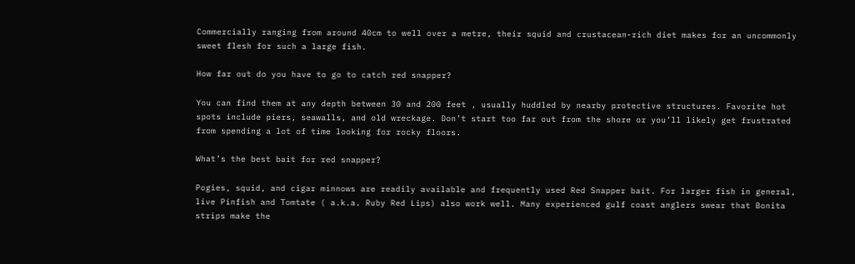Commercially ranging from around 40cm to well over a metre, their squid and crustacean-rich diet makes for an uncommonly sweet flesh for such a large fish.

How far out do you have to go to catch red snapper?

You can find them at any depth between 30 and 200 feet , usually huddled by nearby protective structures. Favorite hot spots include piers, seawalls, and old wreckage. Don’t start too far out from the shore or you’ll likely get frustrated from spending a lot of time looking for rocky floors.

What’s the best bait for red snapper?

Pogies, squid, and cigar minnows are readily available and frequently used Red Snapper bait. For larger fish in general, live Pinfish and Tomtate ( a.k.a. Ruby Red Lips) also work well. Many experienced gulf coast anglers swear that Bonita strips make the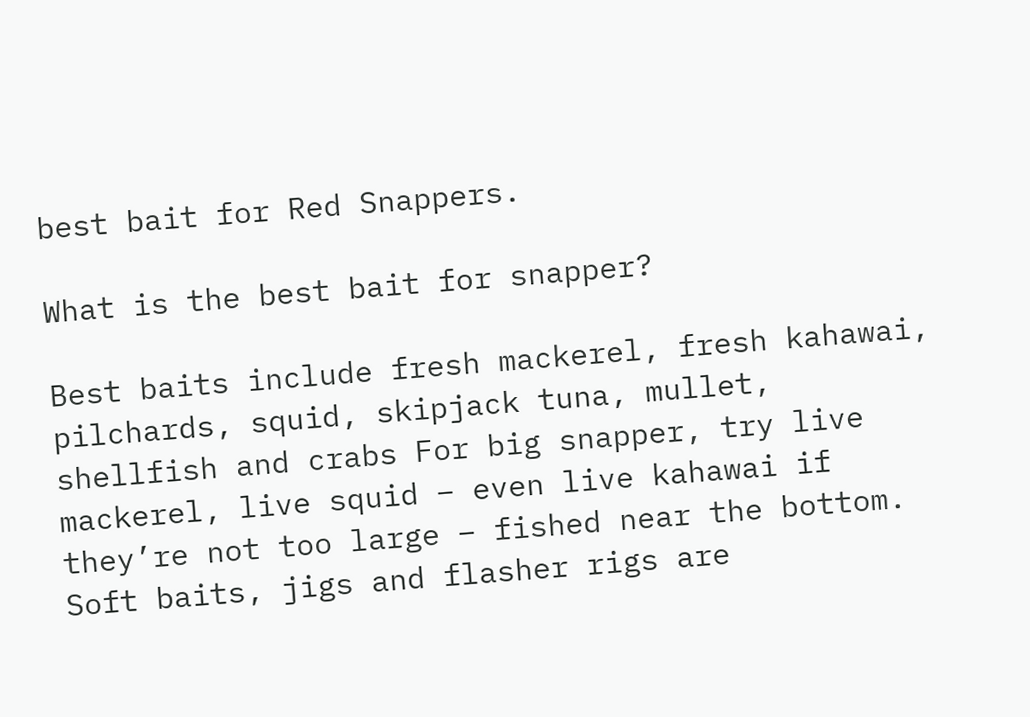best bait for Red Snappers.

What is the best bait for snapper?

Best baits include fresh mackerel, fresh kahawai, pilchards, squid, skipjack tuna, mullet, shellfish and crabs For big snapper, try live mackerel, live squid – even live kahawai if they’re not too large – fished near the bottom. Soft baits, jigs and flasher rigs are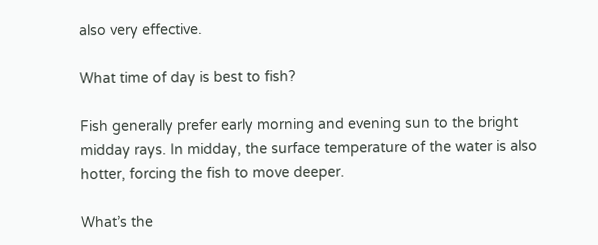also very effective.

What time of day is best to fish?

Fish generally prefer early morning and evening sun to the bright midday rays. In midday, the surface temperature of the water is also hotter, forcing the fish to move deeper.

What’s the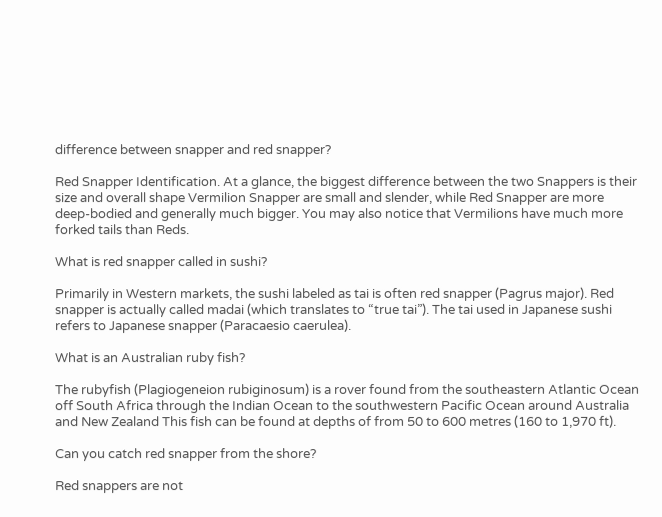difference between snapper and red snapper?

Red Snapper Identification. At a glance, the biggest difference between the two Snappers is their size and overall shape Vermilion Snapper are small and slender, while Red Snapper are more deep-bodied and generally much bigger. You may also notice that Vermilions have much more forked tails than Reds.

What is red snapper called in sushi?

Primarily in Western markets, the sushi labeled as tai is often red snapper (Pagrus major). Red snapper is actually called madai (which translates to “true tai”). The tai used in Japanese sushi refers to Japanese snapper (Paracaesio caerulea).

What is an Australian ruby fish?

The rubyfish (Plagiogeneion rubiginosum) is a rover found from the southeastern Atlantic Ocean off South Africa through the Indian Ocean to the southwestern Pacific Ocean around Australia and New Zealand This fish can be found at depths of from 50 to 600 metres (160 to 1,970 ft).

Can you catch red snapper from the shore?

Red snappers are not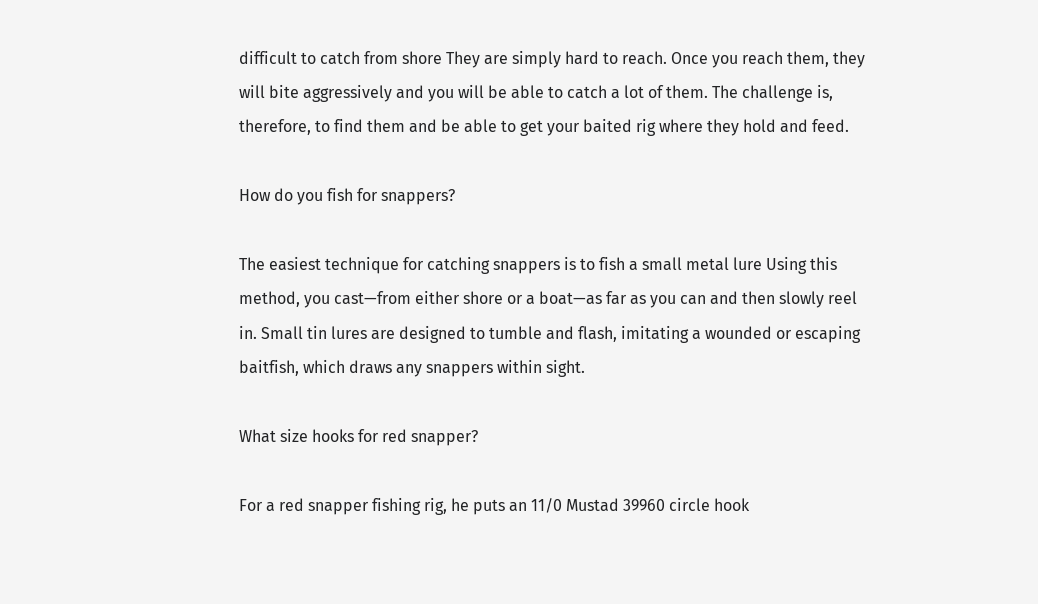difficult to catch from shore They are simply hard to reach. Once you reach them, they will bite aggressively and you will be able to catch a lot of them. The challenge is, therefore, to find them and be able to get your baited rig where they hold and feed.

How do you fish for snappers?

The easiest technique for catching snappers is to fish a small metal lure Using this method, you cast—from either shore or a boat—as far as you can and then slowly reel in. Small tin lures are designed to tumble and flash, imitating a wounded or escaping baitfish, which draws any snappers within sight.

What size hooks for red snapper?

For a red snapper fishing rig, he puts an 11/0 Mustad 39960 circle hook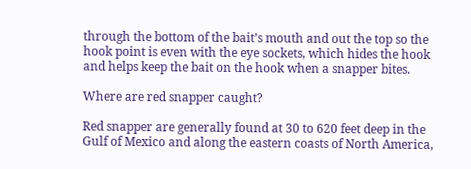through the bottom of the bait’s mouth and out the top so the hook point is even with the eye sockets, which hides the hook and helps keep the bait on the hook when a snapper bites.

Where are red snapper caught?

Red snapper are generally found at 30 to 620 feet deep in the Gulf of Mexico and along the eastern coasts of North America,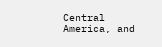Central America, and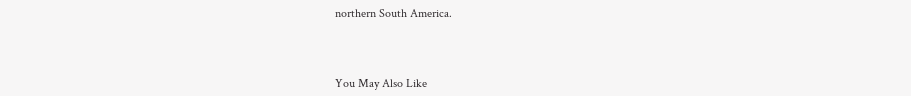northern South America.



You May Also Like